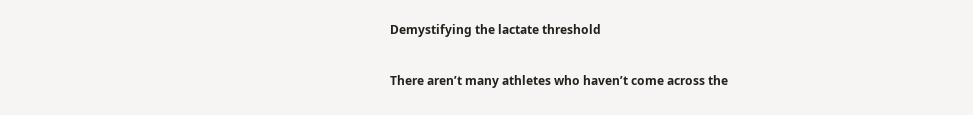Demystifying the lactate threshold

There aren’t many athletes who haven’t come across the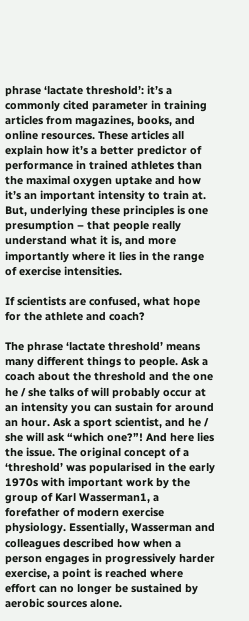phrase ‘lactate threshold’: it’s a commonly cited parameter in training articles from magazines, books, and online resources. These articles all explain how it’s a better predictor of performance in trained athletes than the maximal oxygen uptake and how it’s an important intensity to train at. But, underlying these principles is one presumption – that people really understand what it is, and more importantly where it lies in the range of exercise intensities.

If scientists are confused, what hope for the athlete and coach?

The phrase ‘lactate threshold’ means many different things to people. Ask a coach about the threshold and the one he / she talks of will probably occur at an intensity you can sustain for around an hour. Ask a sport scientist, and he / she will ask “which one?”! And here lies the issue. The original concept of a ‘threshold’ was popularised in the early 1970s with important work by the group of Karl Wasserman1, a forefather of modern exercise physiology. Essentially, Wasserman and colleagues described how when a person engages in progressively harder exercise, a point is reached where effort can no longer be sustained by aerobic sources alone.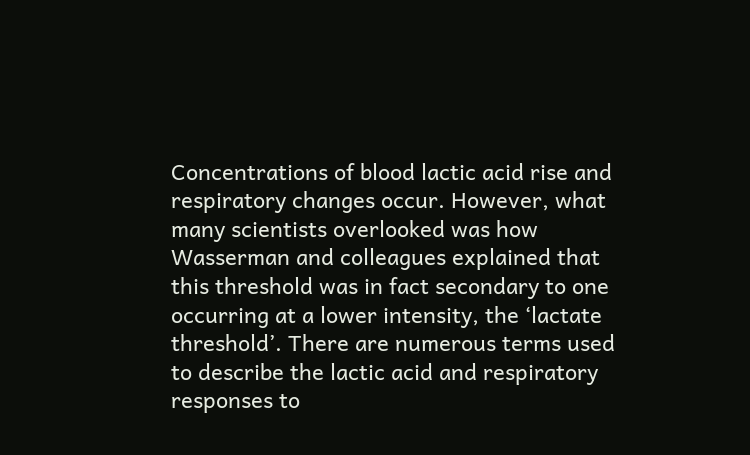Concentrations of blood lactic acid rise and respiratory changes occur. However, what many scientists overlooked was how Wasserman and colleagues explained that this threshold was in fact secondary to one occurring at a lower intensity, the ‘lactate threshold’. There are numerous terms used to describe the lactic acid and respiratory responses to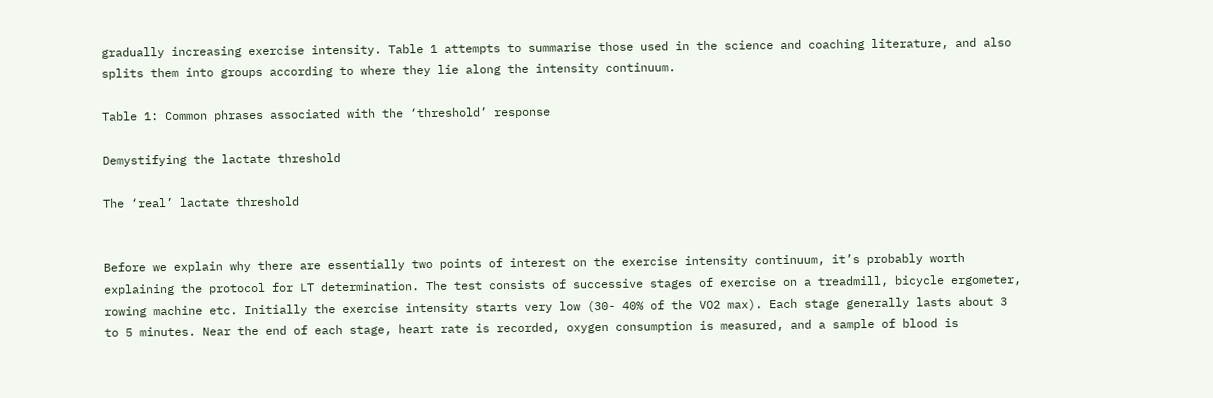gradually increasing exercise intensity. Table 1 attempts to summarise those used in the science and coaching literature, and also splits them into groups according to where they lie along the intensity continuum.

Table 1: Common phrases associated with the ‘threshold’ response

Demystifying the lactate threshold

The ‘real’ lactate threshold


Before we explain why there are essentially two points of interest on the exercise intensity continuum, it’s probably worth explaining the protocol for LT determination. The test consists of successive stages of exercise on a treadmill, bicycle ergometer, rowing machine etc. Initially the exercise intensity starts very low (30- 40% of the VO2 max). Each stage generally lasts about 3 to 5 minutes. Near the end of each stage, heart rate is recorded, oxygen consumption is measured, and a sample of blood is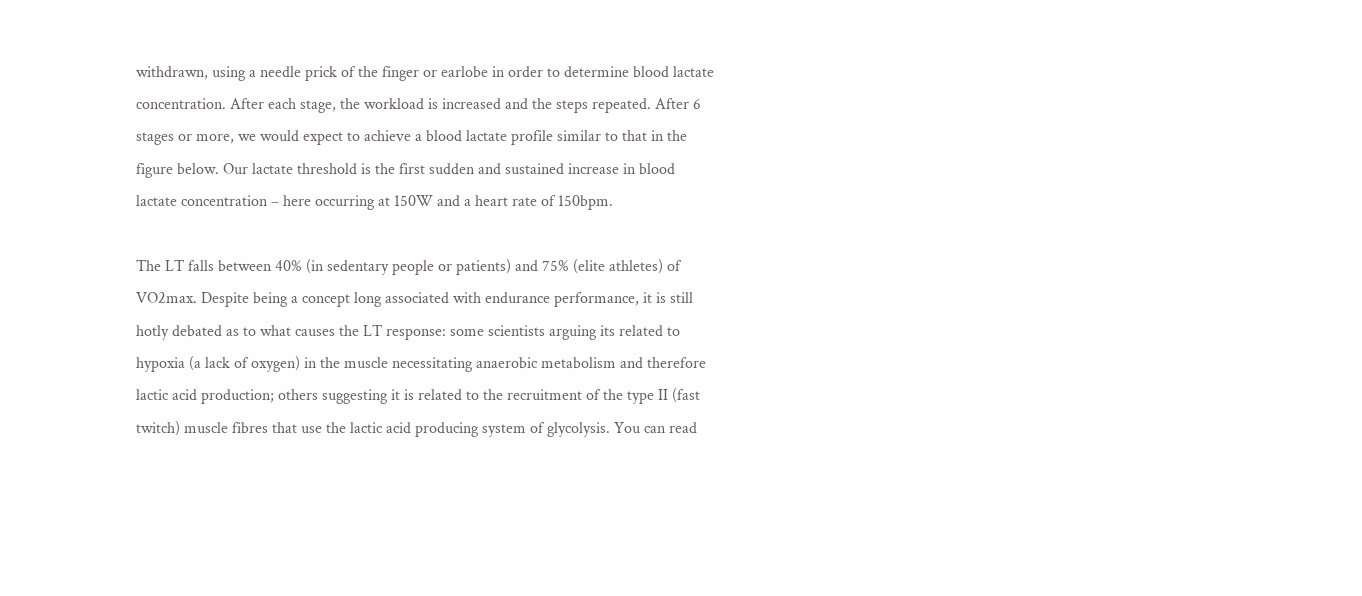withdrawn, using a needle prick of the finger or earlobe in order to determine blood lactate concentration. After each stage, the workload is increased and the steps repeated. After 6 stages or more, we would expect to achieve a blood lactate profile similar to that in the figure below. Our lactate threshold is the first sudden and sustained increase in blood lactate concentration – here occurring at 150W and a heart rate of 150bpm.

The LT falls between 40% (in sedentary people or patients) and 75% (elite athletes) of VO2max. Despite being a concept long associated with endurance performance, it is still hotly debated as to what causes the LT response: some scientists arguing its related to hypoxia (a lack of oxygen) in the muscle necessitating anaerobic metabolism and therefore lactic acid production; others suggesting it is related to the recruitment of the type II (fast twitch) muscle fibres that use the lactic acid producing system of glycolysis. You can read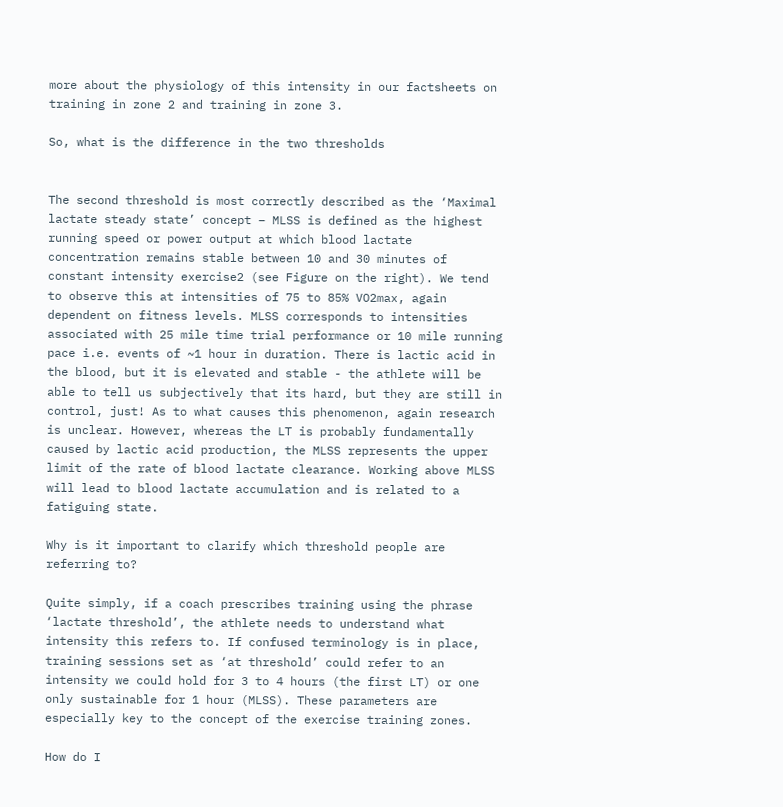more about the physiology of this intensity in our factsheets on training in zone 2 and training in zone 3.

So, what is the difference in the two thresholds


The second threshold is most correctly described as the ‘Maximal lactate steady state’ concept – MLSS is defined as the highest running speed or power output at which blood lactate concentration remains stable between 10 and 30 minutes of constant intensity exercise2 (see Figure on the right). We tend to observe this at intensities of 75 to 85% VO2max, again dependent on fitness levels. MLSS corresponds to intensities associated with 25 mile time trial performance or 10 mile running pace i.e. events of ~1 hour in duration. There is lactic acid in the blood, but it is elevated and stable - the athlete will be able to tell us subjectively that its hard, but they are still in control, just! As to what causes this phenomenon, again research is unclear. However, whereas the LT is probably fundamentally caused by lactic acid production, the MLSS represents the upper limit of the rate of blood lactate clearance. Working above MLSS will lead to blood lactate accumulation and is related to a fatiguing state.

Why is it important to clarify which threshold people are referring to?

Quite simply, if a coach prescribes training using the phrase ‘lactate threshold’, the athlete needs to understand what intensity this refers to. If confused terminology is in place, training sessions set as ‘at threshold’ could refer to an intensity we could hold for 3 to 4 hours (the first LT) or one only sustainable for 1 hour (MLSS). These parameters are especially key to the concept of the exercise training zones.

How do I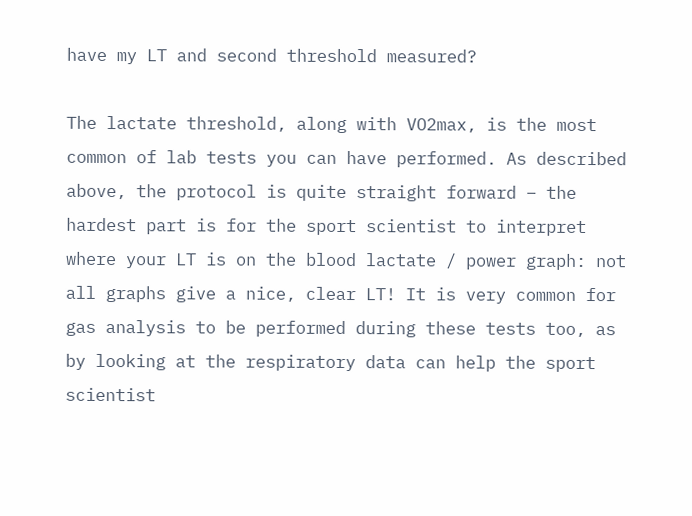have my LT and second threshold measured?

The lactate threshold, along with VO2max, is the most common of lab tests you can have performed. As described above, the protocol is quite straight forward – the hardest part is for the sport scientist to interpret where your LT is on the blood lactate / power graph: not all graphs give a nice, clear LT! It is very common for gas analysis to be performed during these tests too, as by looking at the respiratory data can help the sport scientist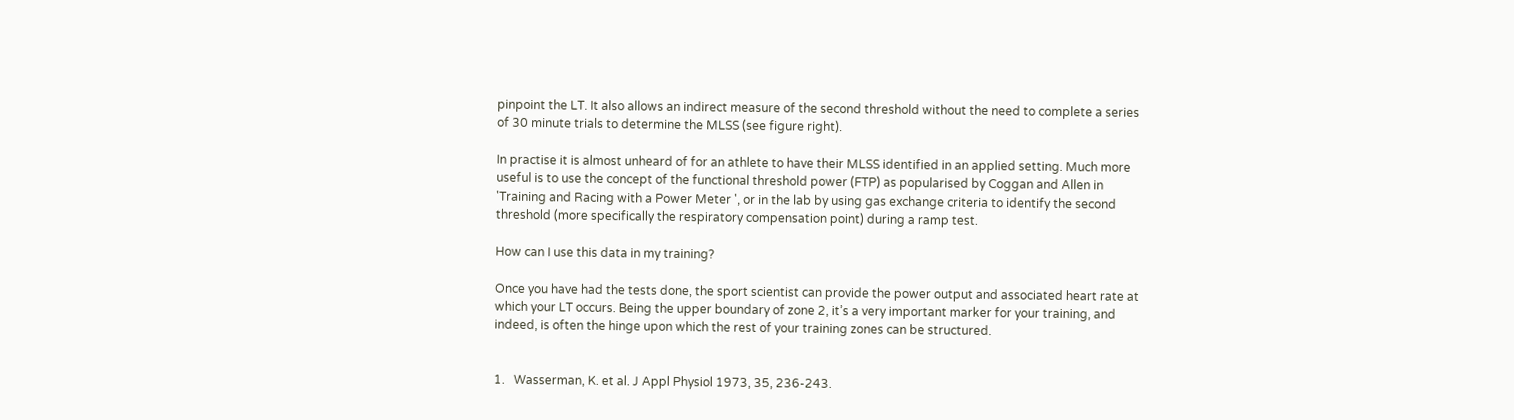pinpoint the LT. It also allows an indirect measure of the second threshold without the need to complete a series of 30 minute trials to determine the MLSS (see figure right).

In practise it is almost unheard of for an athlete to have their MLSS identified in an applied setting. Much more useful is to use the concept of the functional threshold power (FTP) as popularised by Coggan and Allen in 'Training and Racing with a Power Meter ', or in the lab by using gas exchange criteria to identify the second threshold (more specifically the respiratory compensation point) during a ramp test.

How can I use this data in my training?

Once you have had the tests done, the sport scientist can provide the power output and associated heart rate at which your LT occurs. Being the upper boundary of zone 2, it’s a very important marker for your training, and indeed, is often the hinge upon which the rest of your training zones can be structured.


1.   Wasserman, K. et al. J Appl Physiol 1973, 35, 236-243.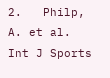2.   Philp, A. et al. Int J Sports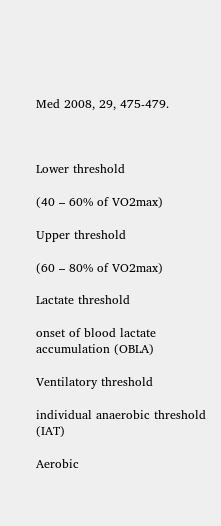Med 2008, 29, 475-479.



Lower threshold

(40 – 60% of VO2max)

Upper threshold

(60 – 80% of VO2max)

Lactate threshold

onset of blood lactate accumulation (OBLA)

Ventilatory threshold

individual anaerobic threshold (IAT)

Aerobic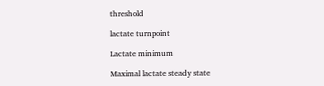threshold

lactate turnpoint

Lactate minimum

Maximal lactate steady state